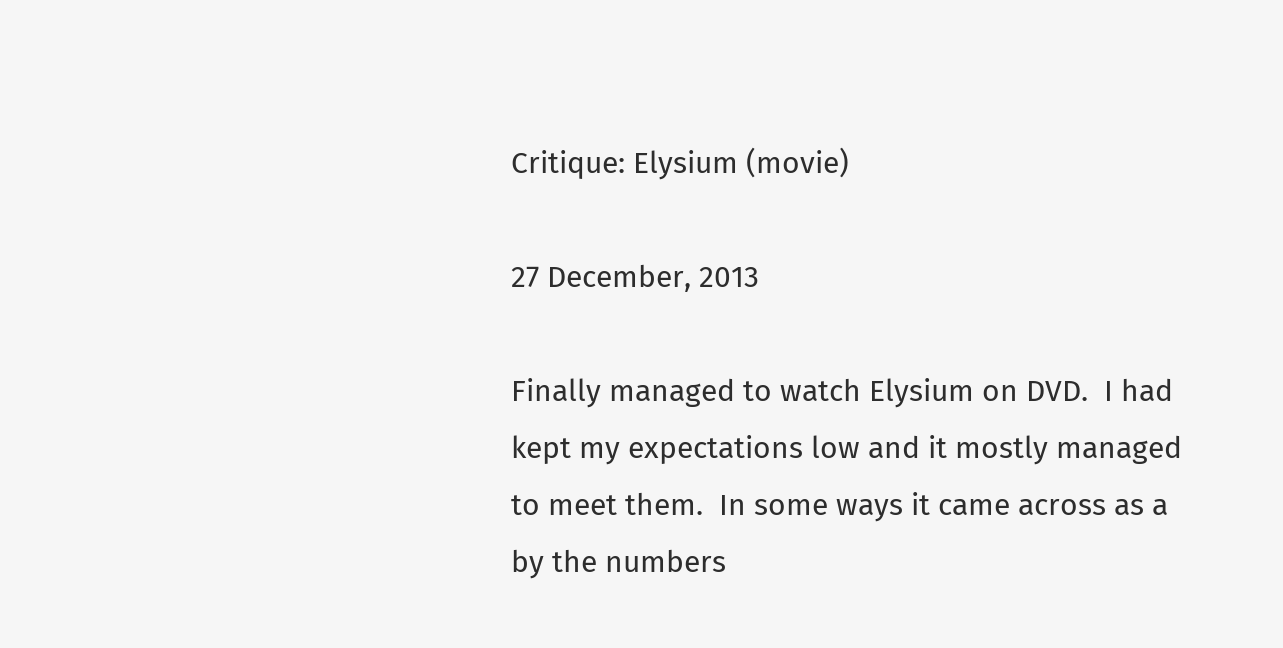Critique: Elysium (movie)

27 December, 2013

Finally managed to watch Elysium on DVD.  I had kept my expectations low and it mostly managed to meet them.  In some ways it came across as a by the numbers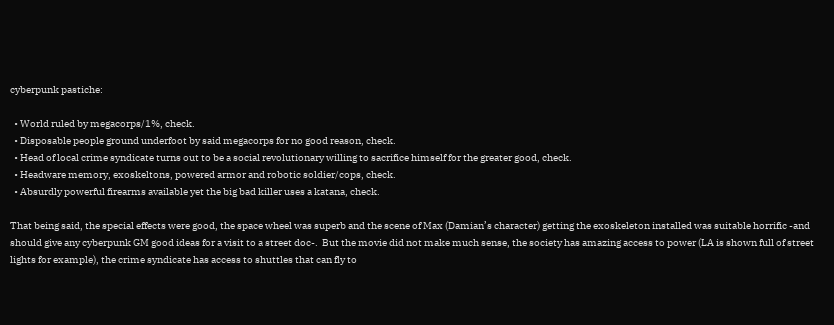cyberpunk pastiche:

  • World ruled by megacorps/1%, check.
  • Disposable people ground underfoot by said megacorps for no good reason, check.
  • Head of local crime syndicate turns out to be a social revolutionary willing to sacrifice himself for the greater good, check.
  • Headware memory, exoskeltons, powered armor and robotic soldier/cops, check.
  • Absurdly powerful firearms available yet the big bad killer uses a katana, check.

That being said, the special effects were good, the space wheel was superb and the scene of Max (Damian’s character) getting the exoskeleton installed was suitable horrific -and should give any cyberpunk GM good ideas for a visit to a street doc-.  But the movie did not make much sense, the society has amazing access to power (LA is shown full of street lights for example), the crime syndicate has access to shuttles that can fly to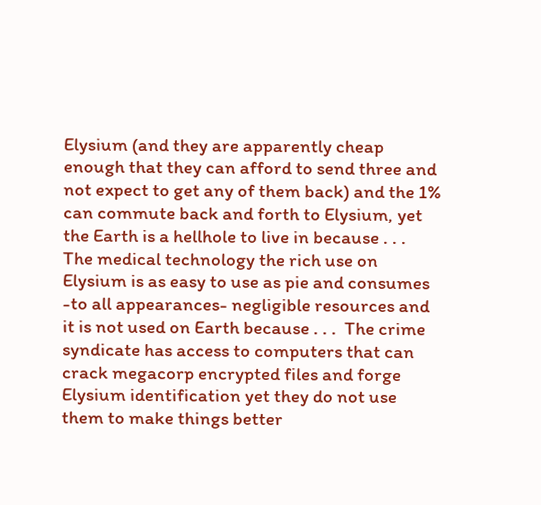Elysium (and they are apparently cheap enough that they can afford to send three and not expect to get any of them back) and the 1% can commute back and forth to Elysium, yet the Earth is a hellhole to live in because . . .  The medical technology the rich use on Elysium is as easy to use as pie and consumes -to all appearances- negligible resources and it is not used on Earth because . . .  The crime syndicate has access to computers that can crack megacorp encrypted files and forge Elysium identification yet they do not use them to make things better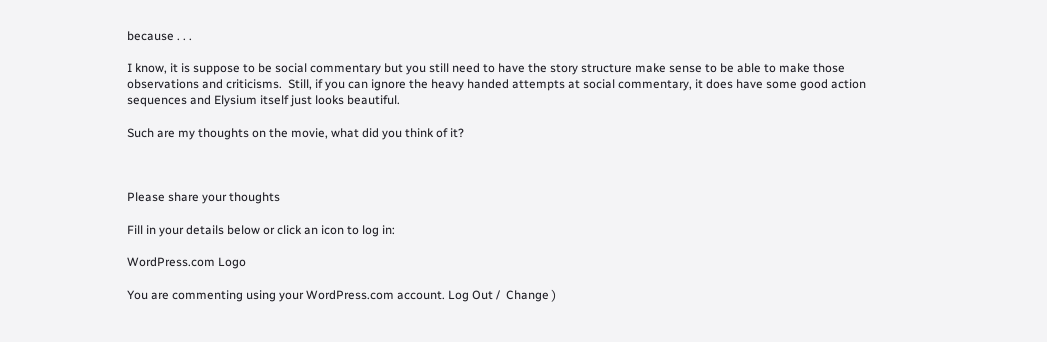because . . .

I know, it is suppose to be social commentary but you still need to have the story structure make sense to be able to make those observations and criticisms.  Still, if you can ignore the heavy handed attempts at social commentary, it does have some good action sequences and Elysium itself just looks beautiful.

Such are my thoughts on the movie, what did you think of it?



Please share your thoughts

Fill in your details below or click an icon to log in:

WordPress.com Logo

You are commenting using your WordPress.com account. Log Out /  Change )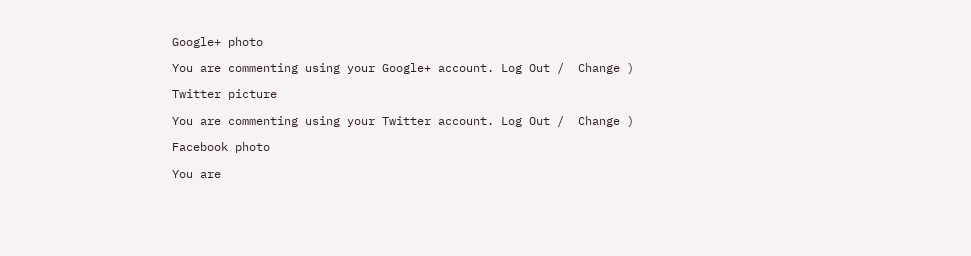Google+ photo

You are commenting using your Google+ account. Log Out /  Change )

Twitter picture

You are commenting using your Twitter account. Log Out /  Change )

Facebook photo

You are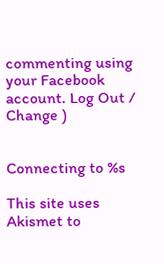commenting using your Facebook account. Log Out /  Change )


Connecting to %s

This site uses Akismet to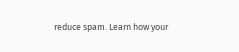reduce spam. Learn how your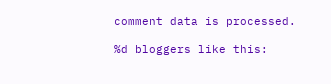comment data is processed.

%d bloggers like this: